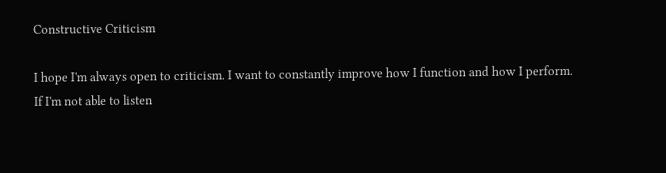Constructive Criticism

I hope I'm always open to criticism. I want to constantly improve how I function and how I perform. If I'm not able to listen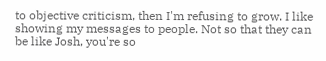to objective criticism, then I'm refusing to grow. I like showing my messages to people. Not so that they can be like Josh, you're so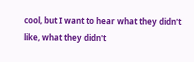cool, but I want to hear what they didn't like, what they didn't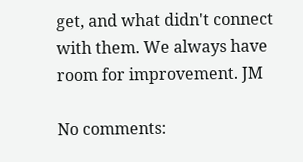get, and what didn't connect with them. We always have room for improvement. JM

No comments: